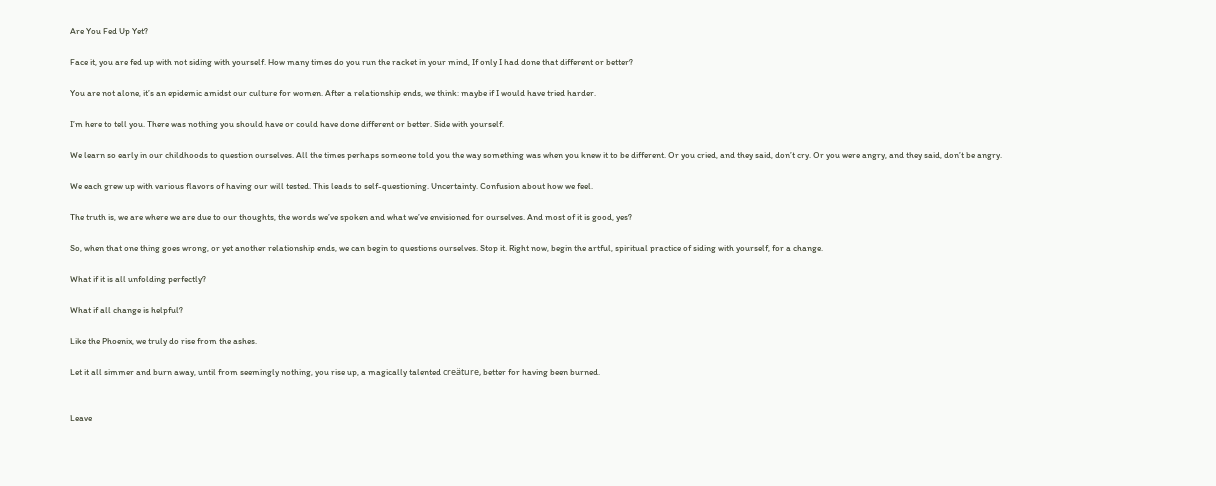Are You Fed Up Yet?

Face it, you are fed up with not siding with yourself. How many times do you run the racket in your mind, If only I had done that different or better?

You are not alone, it’s an epidemic amidst our culture for women. After a relationship ends, we think: maybe if I would have tried harder.

I’m here to tell you. There was nothing you should have or could have done different or better. Side with yourself.

We learn so early in our childhoods to question ourselves. All the times perhaps someone told you the way something was when you knew it to be different. Or you cried, and they said, don’t cry. Or you were angry, and they said, don’t be angry.

We each grew up with various flavors of having our will tested. This leads to self-questioning. Uncertainty. Confusion about how we feel.

The truth is, we are where we are due to our thoughts, the words we’ve spoken and what we’ve envisioned for ourselves. And most of it is good, yes?

So, when that one thing goes wrong, or yet another relationship ends, we can begin to questions ourselves. Stop it. Right now, begin the artful, spiritual practice of siding with yourself, for a change.

What if it is all unfolding perfectly?

What if all change is helpful?

Like the Phoenix, we truly do rise from the ashes.

Let it all simmer and burn away, until from seemingly nothing, you rise up, a magically talented creäture, better for having been burned.


Leave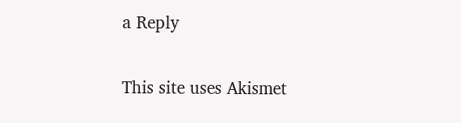a Reply

This site uses Akismet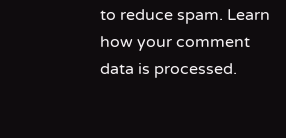to reduce spam. Learn how your comment data is processed.